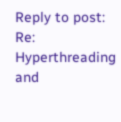Reply to post: Re: Hyperthreading and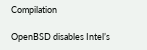Compilation

OpenBSD disables Intel’s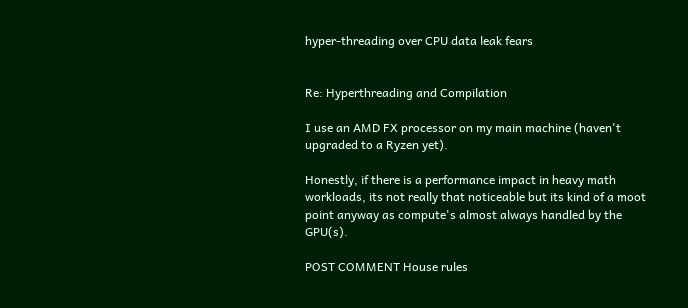hyper-threading over CPU data leak fears


Re: Hyperthreading and Compilation

I use an AMD FX processor on my main machine (haven't upgraded to a Ryzen yet).

Honestly, if there is a performance impact in heavy math workloads, its not really that noticeable but its kind of a moot point anyway as compute's almost always handled by the GPU(s).

POST COMMENT House rules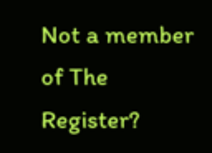Not a member of The Register?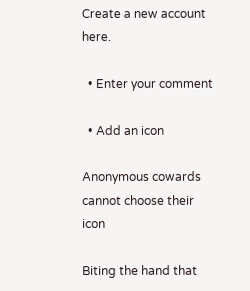Create a new account here.

  • Enter your comment

  • Add an icon

Anonymous cowards cannot choose their icon

Biting the hand that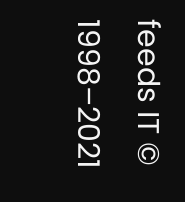feeds IT © 1998–2021